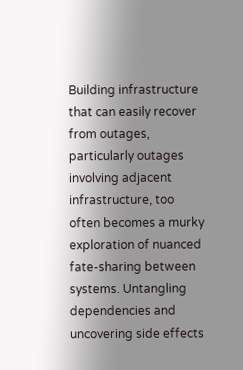Building infrastructure that can easily recover from outages, particularly outages involving adjacent infrastructure, too often becomes a murky exploration of nuanced fate-sharing between systems. Untangling dependencies and uncovering side effects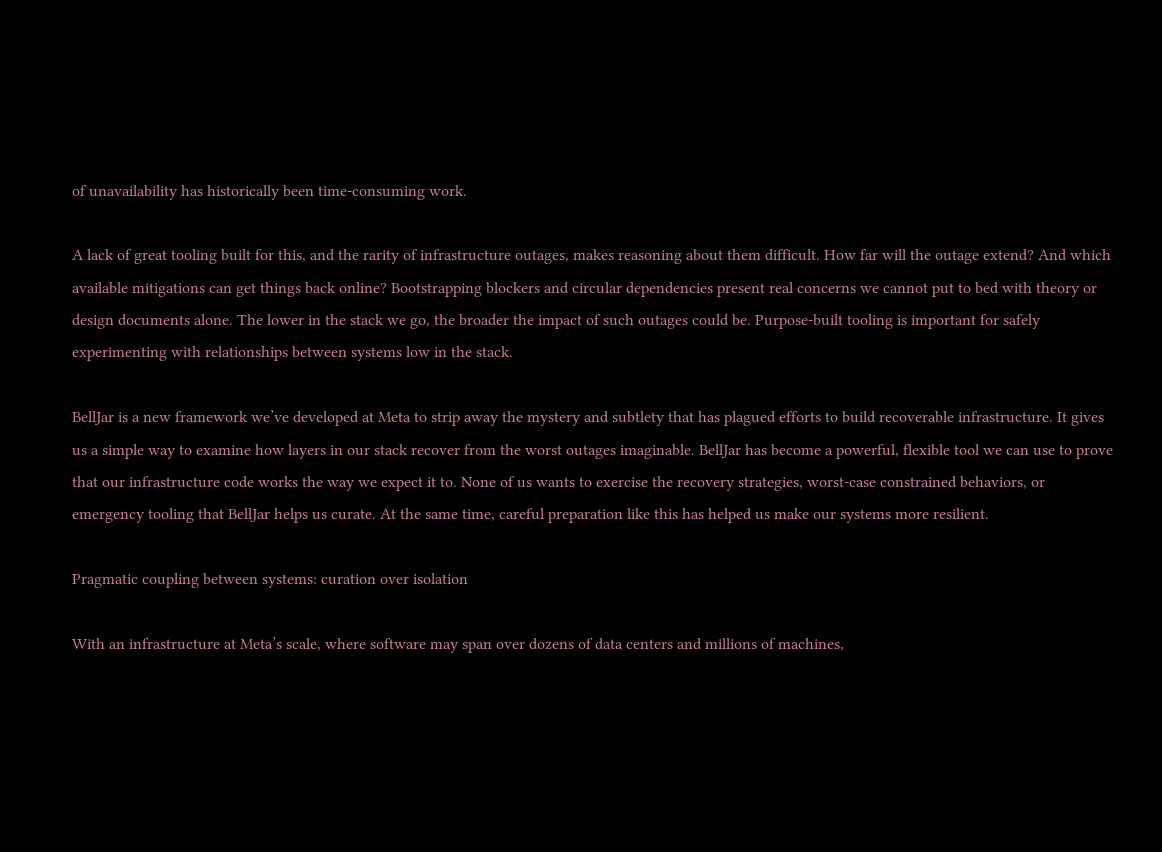of unavailability has historically been time-consuming work.

A lack of great tooling built for this, and the rarity of infrastructure outages, makes reasoning about them difficult. How far will the outage extend? And which available mitigations can get things back online? Bootstrapping blockers and circular dependencies present real concerns we cannot put to bed with theory or design documents alone. The lower in the stack we go, the broader the impact of such outages could be. Purpose-built tooling is important for safely experimenting with relationships between systems low in the stack.

BellJar is a new framework we’ve developed at Meta to strip away the mystery and subtlety that has plagued efforts to build recoverable infrastructure. It gives us a simple way to examine how layers in our stack recover from the worst outages imaginable. BellJar has become a powerful, flexible tool we can use to prove that our infrastructure code works the way we expect it to. None of us wants to exercise the recovery strategies, worst-case constrained behaviors, or emergency tooling that BellJar helps us curate. At the same time, careful preparation like this has helped us make our systems more resilient.

Pragmatic coupling between systems: curation over isolation

With an infrastructure at Meta’s scale, where software may span over dozens of data centers and millions of machines,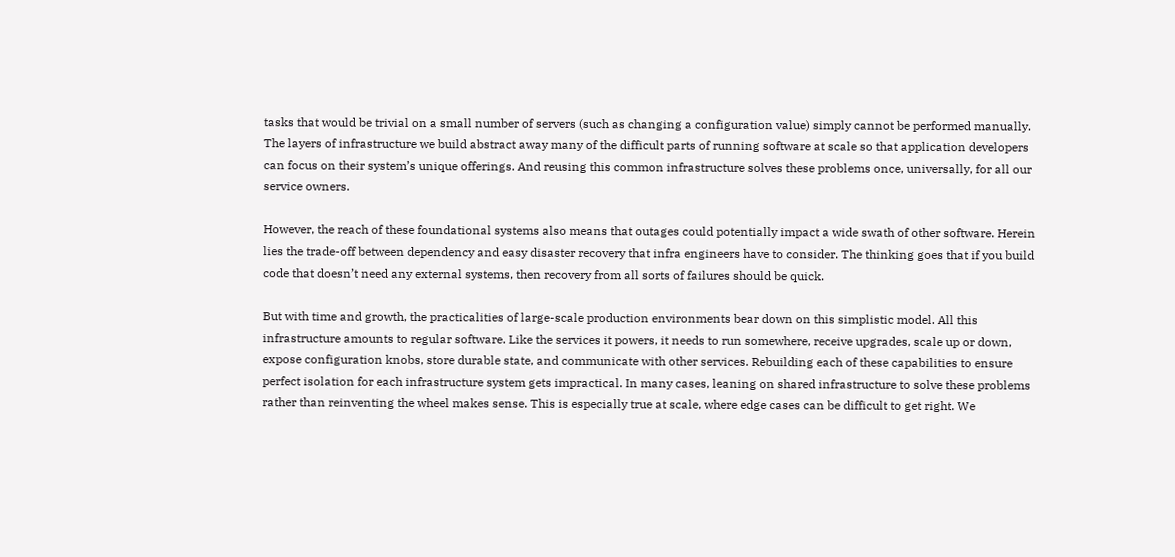tasks that would be trivial on a small number of servers (such as changing a configuration value) simply cannot be performed manually. The layers of infrastructure we build abstract away many of the difficult parts of running software at scale so that application developers can focus on their system’s unique offerings. And reusing this common infrastructure solves these problems once, universally, for all our service owners.

However, the reach of these foundational systems also means that outages could potentially impact a wide swath of other software. Herein lies the trade-off between dependency and easy disaster recovery that infra engineers have to consider. The thinking goes that if you build code that doesn’t need any external systems, then recovery from all sorts of failures should be quick.

But with time and growth, the practicalities of large-scale production environments bear down on this simplistic model. All this infrastructure amounts to regular software. Like the services it powers, it needs to run somewhere, receive upgrades, scale up or down, expose configuration knobs, store durable state, and communicate with other services. Rebuilding each of these capabilities to ensure perfect isolation for each infrastructure system gets impractical. In many cases, leaning on shared infrastructure to solve these problems rather than reinventing the wheel makes sense. This is especially true at scale, where edge cases can be difficult to get right. We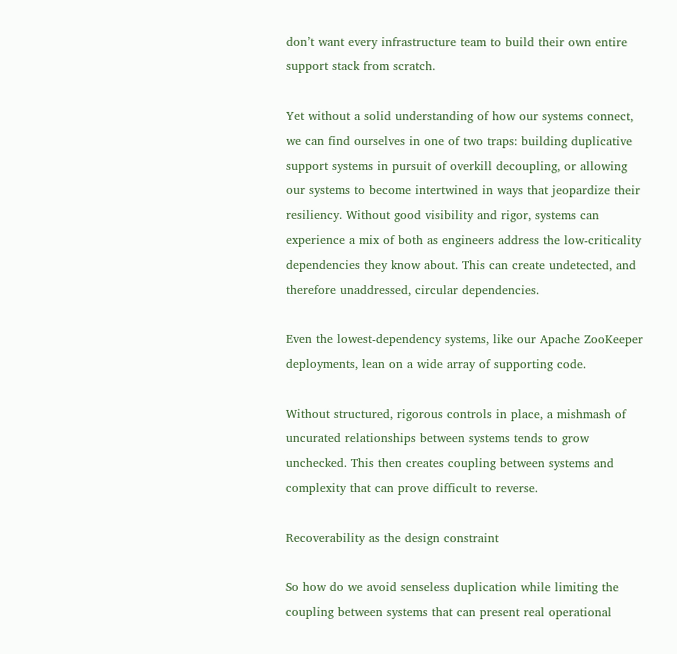don’t want every infrastructure team to build their own entire support stack from scratch.

Yet without a solid understanding of how our systems connect, we can find ourselves in one of two traps: building duplicative support systems in pursuit of overkill decoupling, or allowing our systems to become intertwined in ways that jeopardize their resiliency. Without good visibility and rigor, systems can experience a mix of both as engineers address the low-criticality dependencies they know about. This can create undetected, and therefore unaddressed, circular dependencies.

Even the lowest-dependency systems, like our Apache ZooKeeper deployments, lean on a wide array of supporting code.

Without structured, rigorous controls in place, a mishmash of uncurated relationships between systems tends to grow unchecked. This then creates coupling between systems and complexity that can prove difficult to reverse.

Recoverability as the design constraint

So how do we avoid senseless duplication while limiting the coupling between systems that can present real operational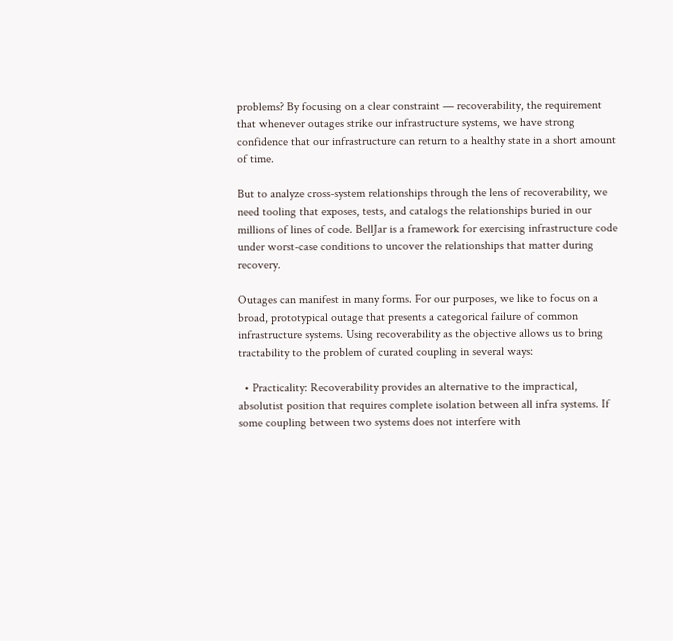problems? By focusing on a clear constraint — recoverability, the requirement that whenever outages strike our infrastructure systems, we have strong confidence that our infrastructure can return to a healthy state in a short amount of time.

But to analyze cross-system relationships through the lens of recoverability, we need tooling that exposes, tests, and catalogs the relationships buried in our millions of lines of code. BellJar is a framework for exercising infrastructure code under worst-case conditions to uncover the relationships that matter during recovery.

Outages can manifest in many forms. For our purposes, we like to focus on a broad, prototypical outage that presents a categorical failure of common infrastructure systems. Using recoverability as the objective allows us to bring tractability to the problem of curated coupling in several ways:

  • Practicality: Recoverability provides an alternative to the impractical, absolutist position that requires complete isolation between all infra systems. If some coupling between two systems does not interfere with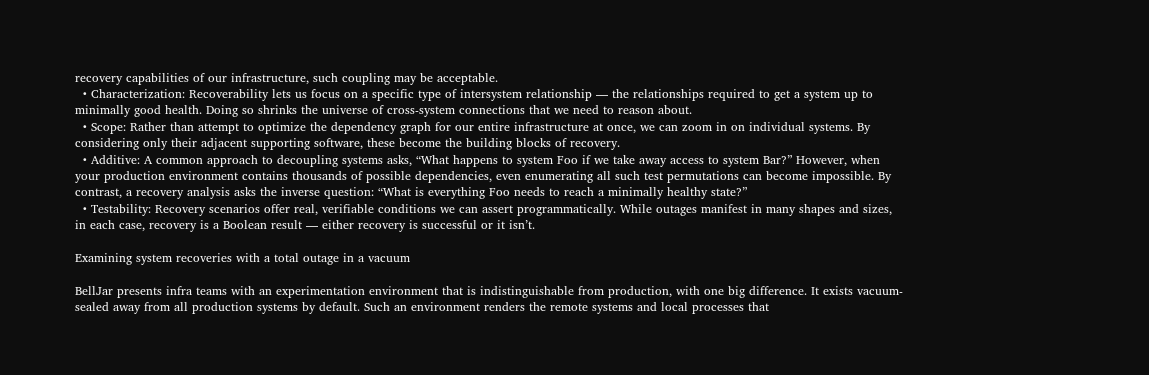recovery capabilities of our infrastructure, such coupling may be acceptable.
  • Characterization: Recoverability lets us focus on a specific type of intersystem relationship — the relationships required to get a system up to minimally good health. Doing so shrinks the universe of cross-system connections that we need to reason about.
  • Scope: Rather than attempt to optimize the dependency graph for our entire infrastructure at once, we can zoom in on individual systems. By considering only their adjacent supporting software, these become the building blocks of recovery.
  • Additive: A common approach to decoupling systems asks, “What happens to system Foo if we take away access to system Bar?” However, when your production environment contains thousands of possible dependencies, even enumerating all such test permutations can become impossible. By contrast, a recovery analysis asks the inverse question: “What is everything Foo needs to reach a minimally healthy state?”
  • Testability: Recovery scenarios offer real, verifiable conditions we can assert programmatically. While outages manifest in many shapes and sizes, in each case, recovery is a Boolean result — either recovery is successful or it isn’t.

Examining system recoveries with a total outage in a vacuum

BellJar presents infra teams with an experimentation environment that is indistinguishable from production, with one big difference. It exists vacuum-sealed away from all production systems by default. Such an environment renders the remote systems and local processes that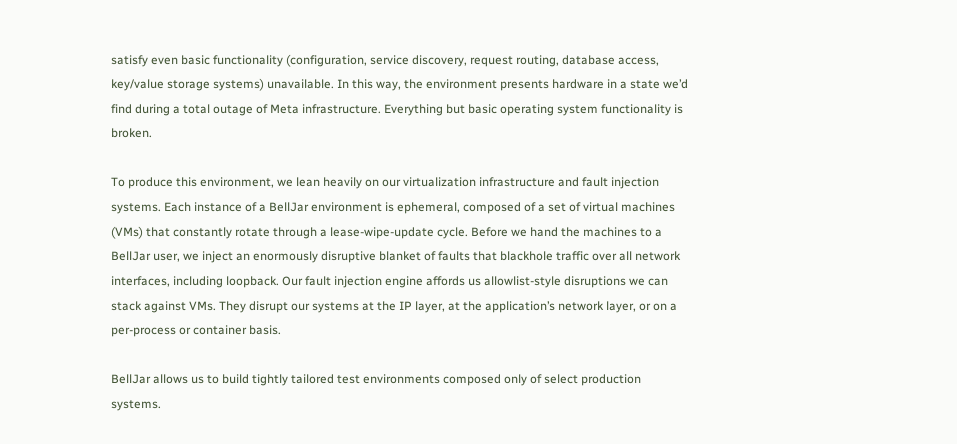satisfy even basic functionality (configuration, service discovery, request routing, database access, key/value storage systems) unavailable. In this way, the environment presents hardware in a state we’d find during a total outage of Meta infrastructure. Everything but basic operating system functionality is broken.

To produce this environment, we lean heavily on our virtualization infrastructure and fault injection systems. Each instance of a BellJar environment is ephemeral, composed of a set of virtual machines (VMs) that constantly rotate through a lease-wipe-update cycle. Before we hand the machines to a BellJar user, we inject an enormously disruptive blanket of faults that blackhole traffic over all network interfaces, including loopback. Our fault injection engine affords us allowlist-style disruptions we can stack against VMs. They disrupt our systems at the IP layer, at the application’s network layer, or on a per-process or container basis.

BellJar allows us to build tightly tailored test environments composed only of select production systems.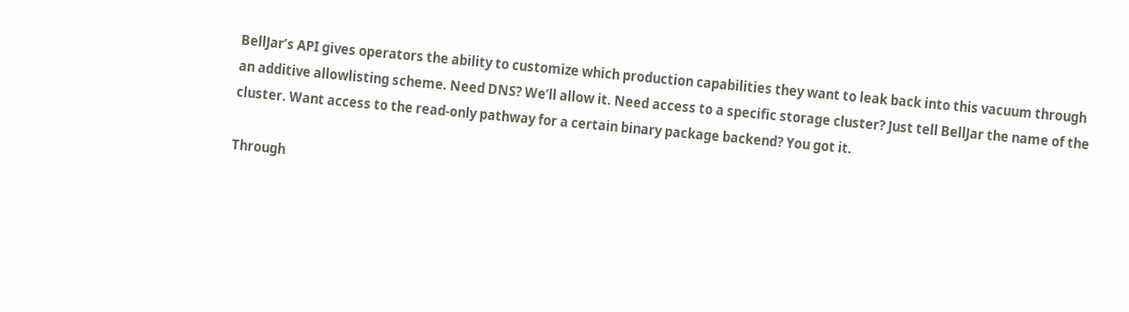BellJar’s API gives operators the ability to customize which production capabilities they want to leak back into this vacuum through an additive allowlisting scheme. Need DNS? We’ll allow it. Need access to a specific storage cluster? Just tell BellJar the name of the cluster. Want access to the read-only pathway for a certain binary package backend? You got it.

Through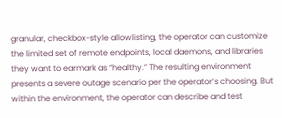granular, checkbox-style allowlisting, the operator can customize the limited set of remote endpoints, local daemons, and libraries they want to earmark as “healthy.” The resulting environment presents a severe outage scenario per the operator’s choosing. But within the environment, the operator can describe and test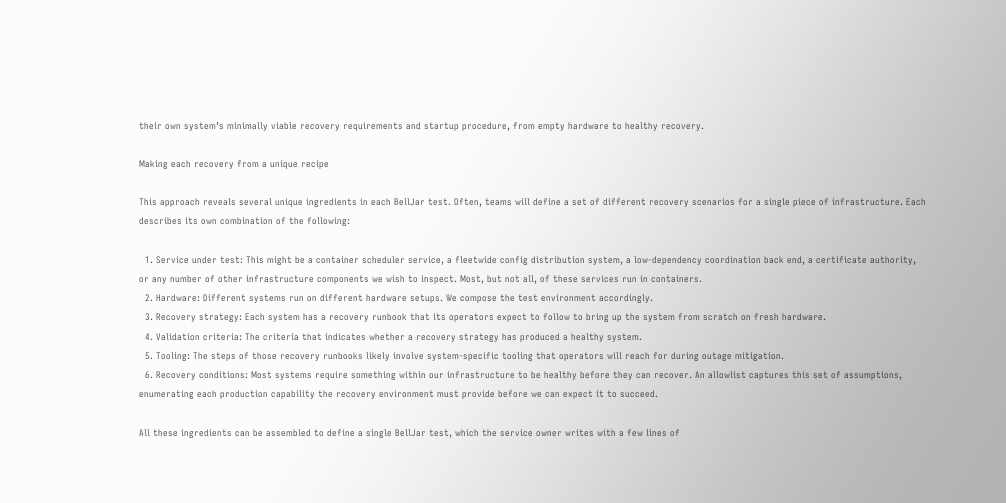their own system’s minimally viable recovery requirements and startup procedure, from empty hardware to healthy recovery.

Making each recovery from a unique recipe

This approach reveals several unique ingredients in each BellJar test. Often, teams will define a set of different recovery scenarios for a single piece of infrastructure. Each describes its own combination of the following:

  1. Service under test: This might be a container scheduler service, a fleetwide config distribution system, a low-dependency coordination back end, a certificate authority, or any number of other infrastructure components we wish to inspect. Most, but not all, of these services run in containers.
  2. Hardware: Different systems run on different hardware setups. We compose the test environment accordingly.
  3. Recovery strategy: Each system has a recovery runbook that its operators expect to follow to bring up the system from scratch on fresh hardware.
  4. Validation criteria: The criteria that indicates whether a recovery strategy has produced a healthy system.
  5. Tooling: The steps of those recovery runbooks likely involve system-specific tooling that operators will reach for during outage mitigation.
  6. Recovery conditions: Most systems require something within our infrastructure to be healthy before they can recover. An allowlist captures this set of assumptions, enumerating each production capability the recovery environment must provide before we can expect it to succeed.

All these ingredients can be assembled to define a single BellJar test, which the service owner writes with a few lines of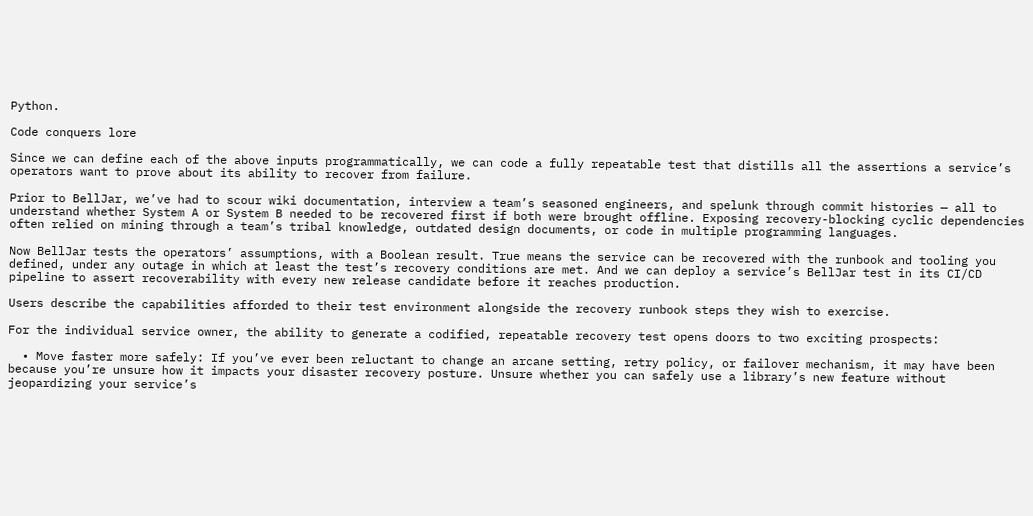Python.

Code conquers lore

Since we can define each of the above inputs programmatically, we can code a fully repeatable test that distills all the assertions a service’s operators want to prove about its ability to recover from failure.

Prior to BellJar, we’ve had to scour wiki documentation, interview a team’s seasoned engineers, and spelunk through commit histories — all to understand whether System A or System B needed to be recovered first if both were brought offline. Exposing recovery-blocking cyclic dependencies often relied on mining through a team’s tribal knowledge, outdated design documents, or code in multiple programming languages.

Now BellJar tests the operators’ assumptions, with a Boolean result. True means the service can be recovered with the runbook and tooling you defined, under any outage in which at least the test’s recovery conditions are met. And we can deploy a service’s BellJar test in its CI/CD pipeline to assert recoverability with every new release candidate before it reaches production.

Users describe the capabilities afforded to their test environment alongside the recovery runbook steps they wish to exercise.

For the individual service owner, the ability to generate a codified, repeatable recovery test opens doors to two exciting prospects:

  • Move faster more safely: If you’ve ever been reluctant to change an arcane setting, retry policy, or failover mechanism, it may have been because you’re unsure how it impacts your disaster recovery posture. Unsure whether you can safely use a library’s new feature without jeopardizing your service’s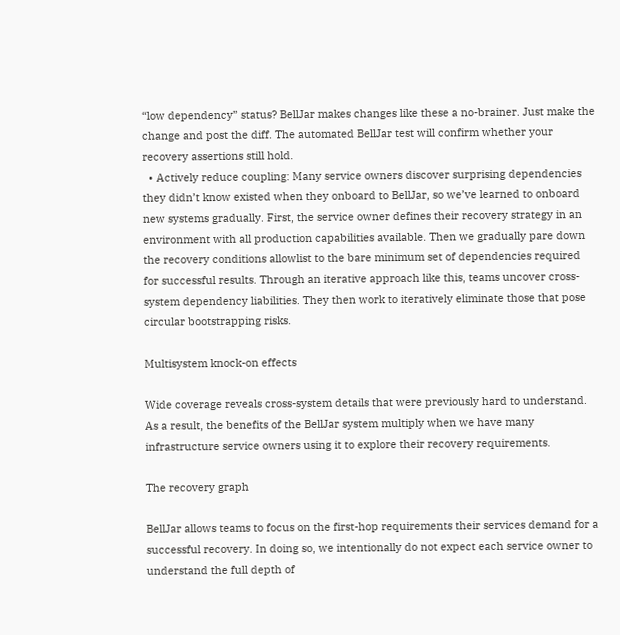“low dependency” status? BellJar makes changes like these a no-brainer. Just make the change and post the diff. The automated BellJar test will confirm whether your recovery assertions still hold.
  • Actively reduce coupling: Many service owners discover surprising dependencies they didn’t know existed when they onboard to BellJar, so we’ve learned to onboard new systems gradually. First, the service owner defines their recovery strategy in an environment with all production capabilities available. Then we gradually pare down the recovery conditions allowlist to the bare minimum set of dependencies required for successful results. Through an iterative approach like this, teams uncover cross-system dependency liabilities. They then work to iteratively eliminate those that pose circular bootstrapping risks.

Multisystem knock-on effects

Wide coverage reveals cross-system details that were previously hard to understand. As a result, the benefits of the BellJar system multiply when we have many infrastructure service owners using it to explore their recovery requirements.

The recovery graph

BellJar allows teams to focus on the first-hop requirements their services demand for a successful recovery. In doing so, we intentionally do not expect each service owner to understand the full depth of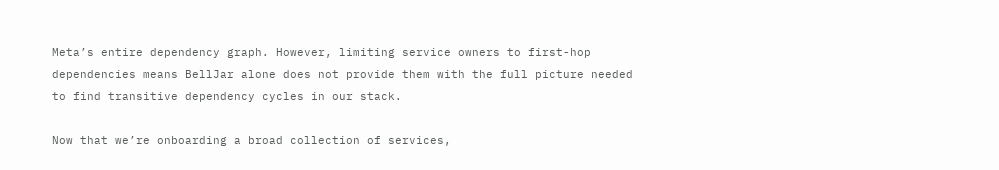Meta’s entire dependency graph. However, limiting service owners to first-hop dependencies means BellJar alone does not provide them with the full picture needed to find transitive dependency cycles in our stack.

Now that we’re onboarding a broad collection of services,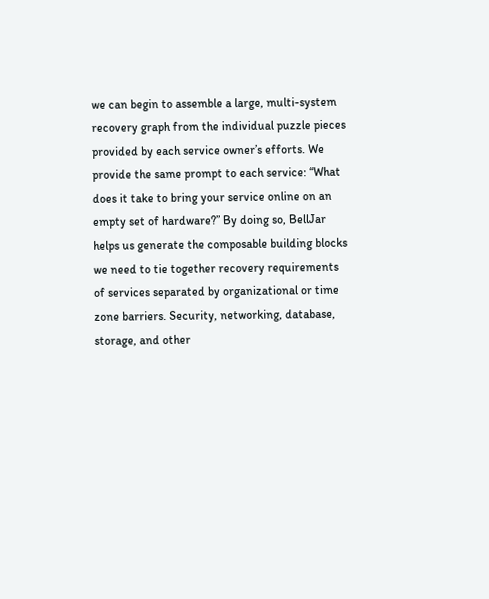we can begin to assemble a large, multi-system recovery graph from the individual puzzle pieces provided by each service owner’s efforts. We provide the same prompt to each service: “What does it take to bring your service online on an empty set of hardware?” By doing so, BellJar helps us generate the composable building blocks we need to tie together recovery requirements of services separated by organizational or time zone barriers. Security, networking, database, storage, and other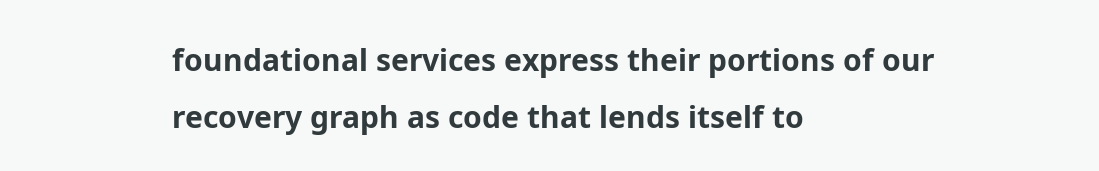foundational services express their portions of our recovery graph as code that lends itself to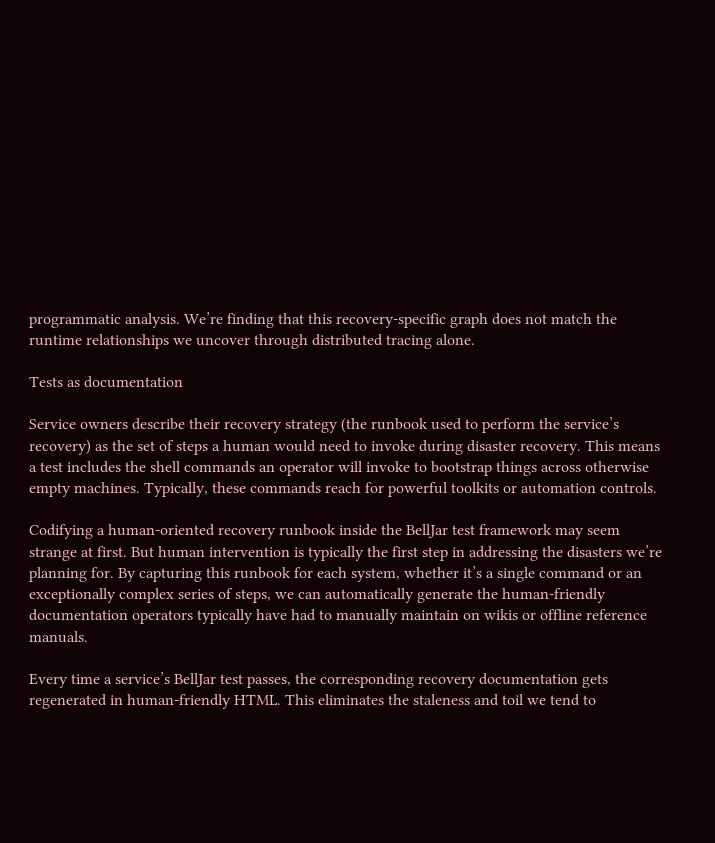programmatic analysis. We’re finding that this recovery-specific graph does not match the runtime relationships we uncover through distributed tracing alone.

Tests as documentation

Service owners describe their recovery strategy (the runbook used to perform the service’s recovery) as the set of steps a human would need to invoke during disaster recovery. This means a test includes the shell commands an operator will invoke to bootstrap things across otherwise empty machines. Typically, these commands reach for powerful toolkits or automation controls.

Codifying a human-oriented recovery runbook inside the BellJar test framework may seem strange at first. But human intervention is typically the first step in addressing the disasters we’re planning for. By capturing this runbook for each system, whether it’s a single command or an exceptionally complex series of steps, we can automatically generate the human-friendly documentation operators typically have had to manually maintain on wikis or offline reference manuals.

Every time a service’s BellJar test passes, the corresponding recovery documentation gets regenerated in human-friendly HTML. This eliminates the staleness and toil we tend to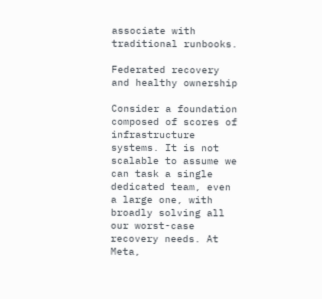associate with traditional runbooks.

Federated recovery and healthy ownership

Consider a foundation composed of scores of infrastructure systems. It is not scalable to assume we can task a single dedicated team, even a large one, with broadly solving all our worst-case recovery needs. At Meta,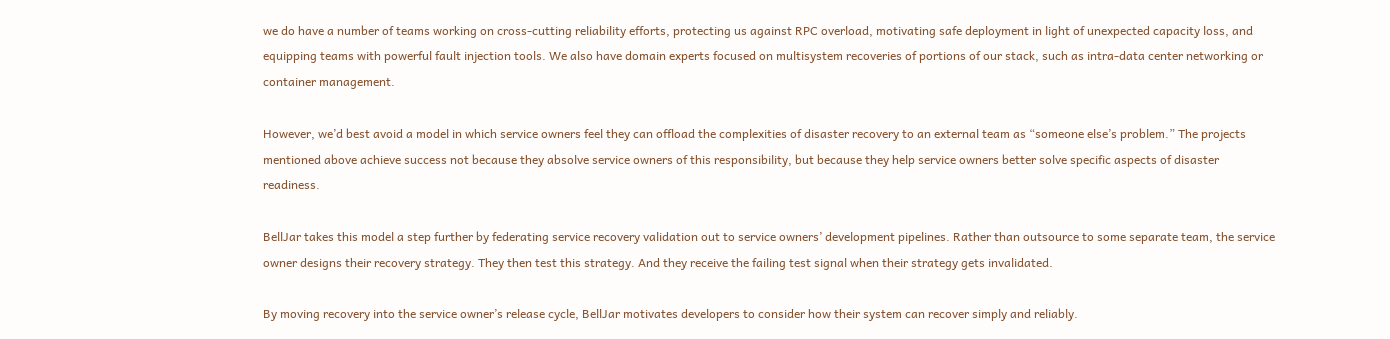we do have a number of teams working on cross-cutting reliability efforts, protecting us against RPC overload, motivating safe deployment in light of unexpected capacity loss, and equipping teams with powerful fault injection tools. We also have domain experts focused on multisystem recoveries of portions of our stack, such as intra-data center networking or container management.

However, we’d best avoid a model in which service owners feel they can offload the complexities of disaster recovery to an external team as “someone else’s problem.” The projects mentioned above achieve success not because they absolve service owners of this responsibility, but because they help service owners better solve specific aspects of disaster readiness.

BellJar takes this model a step further by federating service recovery validation out to service owners’ development pipelines. Rather than outsource to some separate team, the service owner designs their recovery strategy. They then test this strategy. And they receive the failing test signal when their strategy gets invalidated.

By moving recovery into the service owner’s release cycle, BellJar motivates developers to consider how their system can recover simply and reliably.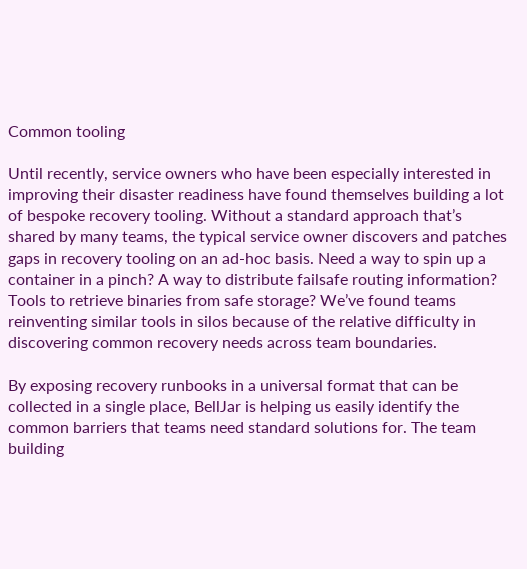Common tooling

Until recently, service owners who have been especially interested in improving their disaster readiness have found themselves building a lot of bespoke recovery tooling. Without a standard approach that’s shared by many teams, the typical service owner discovers and patches gaps in recovery tooling on an ad-hoc basis. Need a way to spin up a container in a pinch? A way to distribute failsafe routing information? Tools to retrieve binaries from safe storage? We’ve found teams reinventing similar tools in silos because of the relative difficulty in discovering common recovery needs across team boundaries.

By exposing recovery runbooks in a universal format that can be collected in a single place, BellJar is helping us easily identify the common barriers that teams need standard solutions for. The team building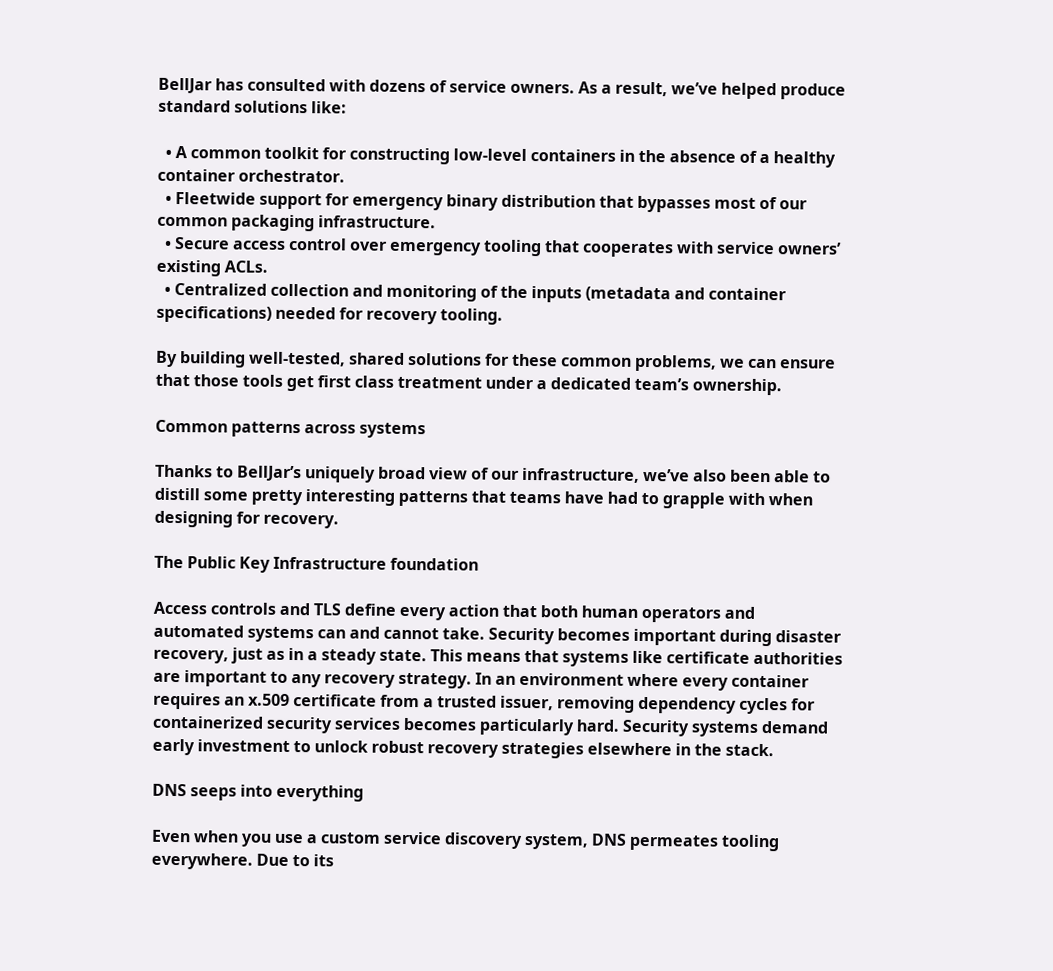BellJar has consulted with dozens of service owners. As a result, we’ve helped produce standard solutions like:

  • A common toolkit for constructing low-level containers in the absence of a healthy container orchestrator.
  • Fleetwide support for emergency binary distribution that bypasses most of our common packaging infrastructure.
  • Secure access control over emergency tooling that cooperates with service owners’ existing ACLs.
  • Centralized collection and monitoring of the inputs (metadata and container specifications) needed for recovery tooling.

By building well-tested, shared solutions for these common problems, we can ensure that those tools get first class treatment under a dedicated team’s ownership.

Common patterns across systems

Thanks to BellJar’s uniquely broad view of our infrastructure, we’ve also been able to distill some pretty interesting patterns that teams have had to grapple with when designing for recovery.

The Public Key Infrastructure foundation

Access controls and TLS define every action that both human operators and automated systems can and cannot take. Security becomes important during disaster recovery, just as in a steady state. This means that systems like certificate authorities are important to any recovery strategy. In an environment where every container requires an x.509 certificate from a trusted issuer, removing dependency cycles for containerized security services becomes particularly hard. Security systems demand early investment to unlock robust recovery strategies elsewhere in the stack.

DNS seeps into everything

Even when you use a custom service discovery system, DNS permeates tooling everywhere. Due to its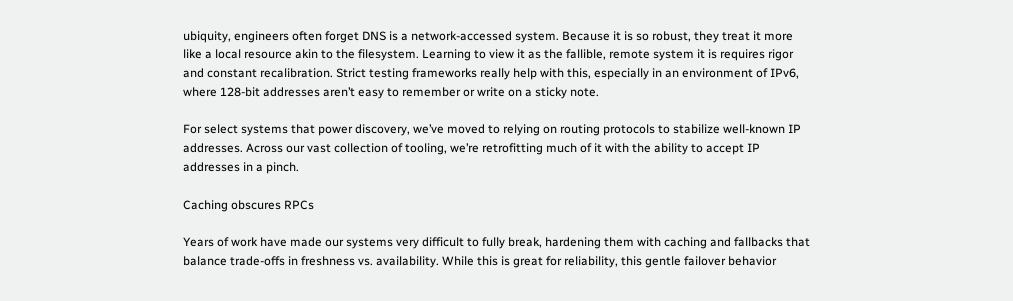ubiquity, engineers often forget DNS is a network-accessed system. Because it is so robust, they treat it more like a local resource akin to the filesystem. Learning to view it as the fallible, remote system it is requires rigor and constant recalibration. Strict testing frameworks really help with this, especially in an environment of IPv6, where 128-bit addresses aren’t easy to remember or write on a sticky note.

For select systems that power discovery, we’ve moved to relying on routing protocols to stabilize well-known IP addresses. Across our vast collection of tooling, we’re retrofitting much of it with the ability to accept IP addresses in a pinch.

Caching obscures RPCs

Years of work have made our systems very difficult to fully break, hardening them with caching and fallbacks that balance trade-offs in freshness vs. availability. While this is great for reliability, this gentle failover behavior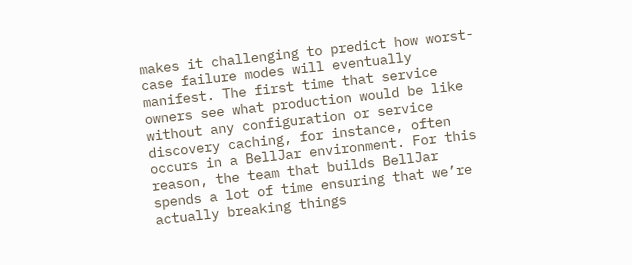makes it challenging to predict how worst-case failure modes will eventually manifest. The first time that service owners see what production would be like without any configuration or service discovery caching, for instance, often occurs in a BellJar environment. For this reason, the team that builds BellJar spends a lot of time ensuring that we’re actually breaking things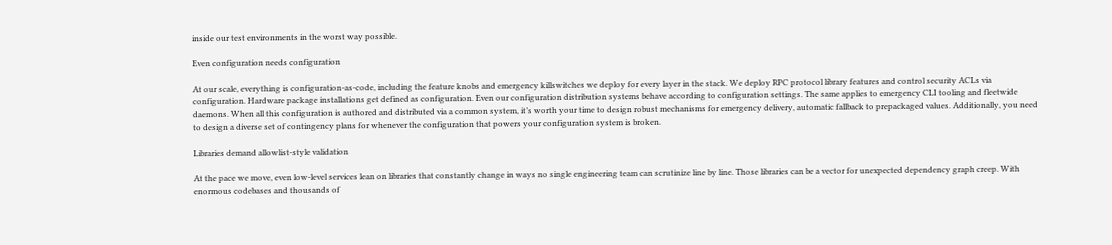inside our test environments in the worst way possible.

Even configuration needs configuration

At our scale, everything is configuration-as-code, including the feature knobs and emergency killswitches we deploy for every layer in the stack. We deploy RPC protocol library features and control security ACLs via configuration. Hardware package installations get defined as configuration. Even our configuration distribution systems behave according to configuration settings. The same applies to emergency CLI tooling and fleetwide daemons. When all this configuration is authored and distributed via a common system, it’s worth your time to design robust mechanisms for emergency delivery, automatic fallback to prepackaged values. Additionally, you need to design a diverse set of contingency plans for whenever the configuration that powers your configuration system is broken.

Libraries demand allowlist-style validation

At the pace we move, even low-level services lean on libraries that constantly change in ways no single engineering team can scrutinize line by line. Those libraries can be a vector for unexpected dependency graph creep. With enormous codebases and thousands of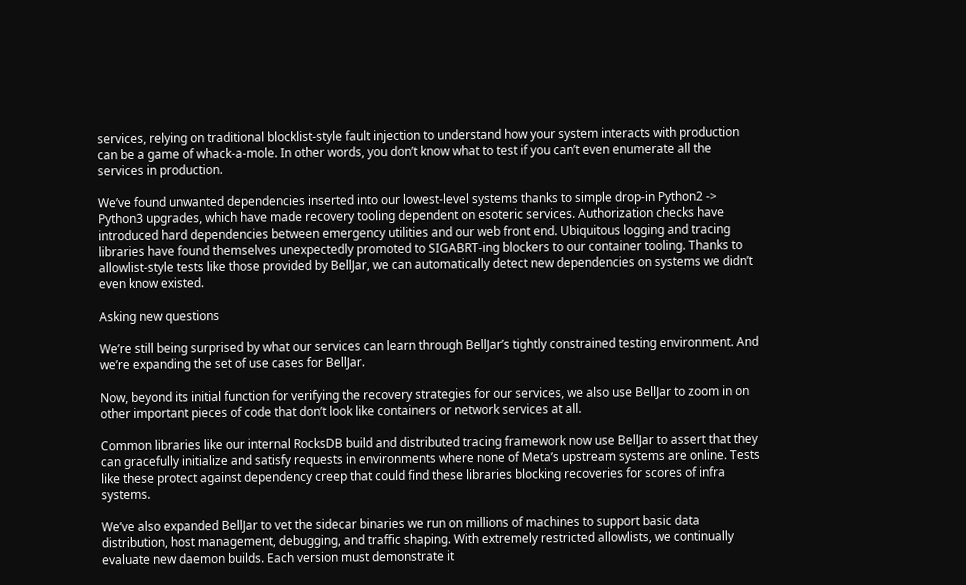services, relying on traditional blocklist-style fault injection to understand how your system interacts with production can be a game of whack-a-mole. In other words, you don’t know what to test if you can’t even enumerate all the services in production.

We’ve found unwanted dependencies inserted into our lowest-level systems thanks to simple drop-in Python2 -> Python3 upgrades, which have made recovery tooling dependent on esoteric services. Authorization checks have introduced hard dependencies between emergency utilities and our web front end. Ubiquitous logging and tracing libraries have found themselves unexpectedly promoted to SIGABRT-ing blockers to our container tooling. Thanks to allowlist-style tests like those provided by BellJar, we can automatically detect new dependencies on systems we didn’t even know existed.

Asking new questions

We’re still being surprised by what our services can learn through BellJar’s tightly constrained testing environment. And we’re expanding the set of use cases for BellJar.

Now, beyond its initial function for verifying the recovery strategies for our services, we also use BellJar to zoom in on other important pieces of code that don’t look like containers or network services at all.

Common libraries like our internal RocksDB build and distributed tracing framework now use BellJar to assert that they can gracefully initialize and satisfy requests in environments where none of Meta’s upstream systems are online. Tests like these protect against dependency creep that could find these libraries blocking recoveries for scores of infra systems.

We’ve also expanded BellJar to vet the sidecar binaries we run on millions of machines to support basic data distribution, host management, debugging, and traffic shaping. With extremely restricted allowlists, we continually evaluate new daemon builds. Each version must demonstrate it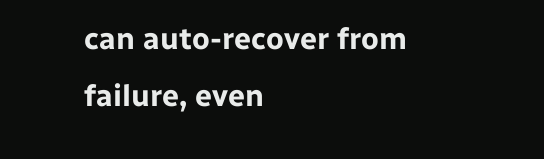can auto-recover from failure, even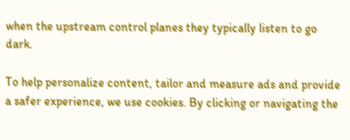when the upstream control planes they typically listen to go dark.

To help personalize content, tailor and measure ads and provide a safer experience, we use cookies. By clicking or navigating the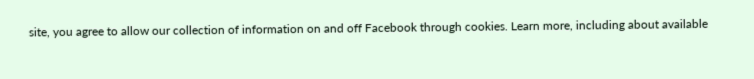site, you agree to allow our collection of information on and off Facebook through cookies. Learn more, including about available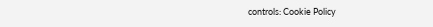controls: Cookie Policy